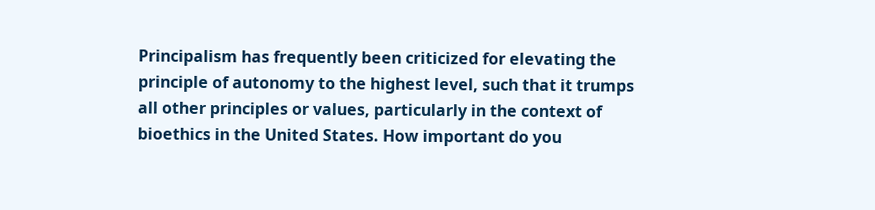Principalism has frequently been criticized for elevating the principle of autonomy to the highest level, such that it trumps all other principles or values, particularly in the context of bioethics in the United States. How important do you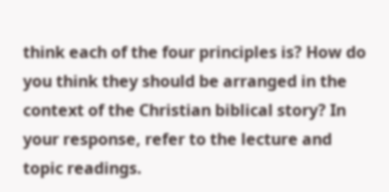think each of the four principles is? How do you think they should be arranged in the context of the Christian biblical story? In your response, refer to the lecture and topic readings.